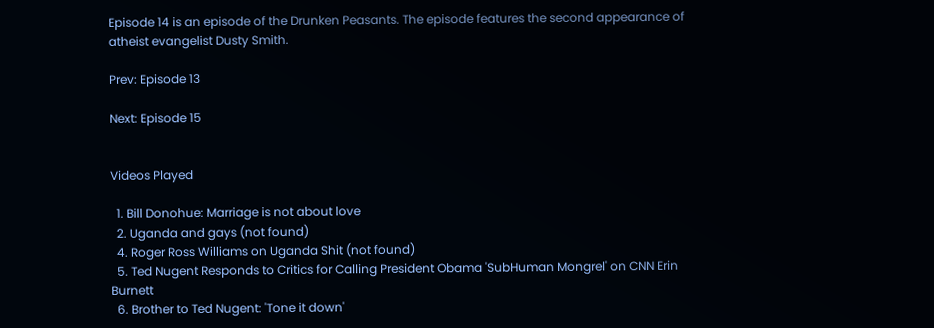Episode 14 is an episode of the Drunken Peasants. The episode features the second appearance of atheist evangelist Dusty Smith.

Prev: Episode 13

Next: Episode 15


Videos Played

  1. Bill Donohue: Marriage is not about love
  2. Uganda and gays (not found)
  4. Roger Ross Williams on Uganda Shit (not found)
  5. Ted Nugent Responds to Critics for Calling President Obama 'SubHuman Mongrel' on CNN Erin Burnett
  6. Brother to Ted Nugent: 'Tone it down'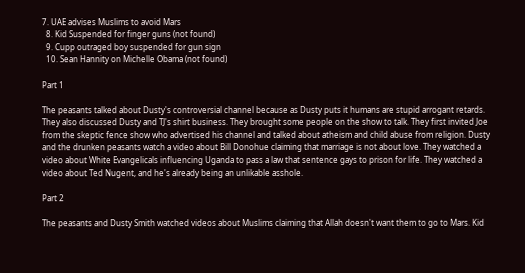7. UAE advises Muslims to avoid Mars
  8. Kid Suspended for finger guns (not found)
  9. Cupp outraged boy suspended for gun sign
  10. Sean Hannity on Michelle Obama (not found)

Part 1

The peasants talked about Dusty's controversial channel because as Dusty puts it humans are stupid arrogant retards. They also discussed Dusty and TJ's shirt business. They brought some people on the show to talk. They first invited Joe from the skeptic fence show who advertised his channel and talked about atheism and child abuse from religion. Dusty and the drunken peasants watch a video about Bill Donohue claiming that marriage is not about love. They watched a video about White Evangelicals influencing Uganda to pass a law that sentence gays to prison for life. They watched a video about Ted Nugent, and he's already being an unlikable asshole.

Part 2

The peasants and Dusty Smith watched videos about Muslims claiming that Allah doesn't want them to go to Mars. Kid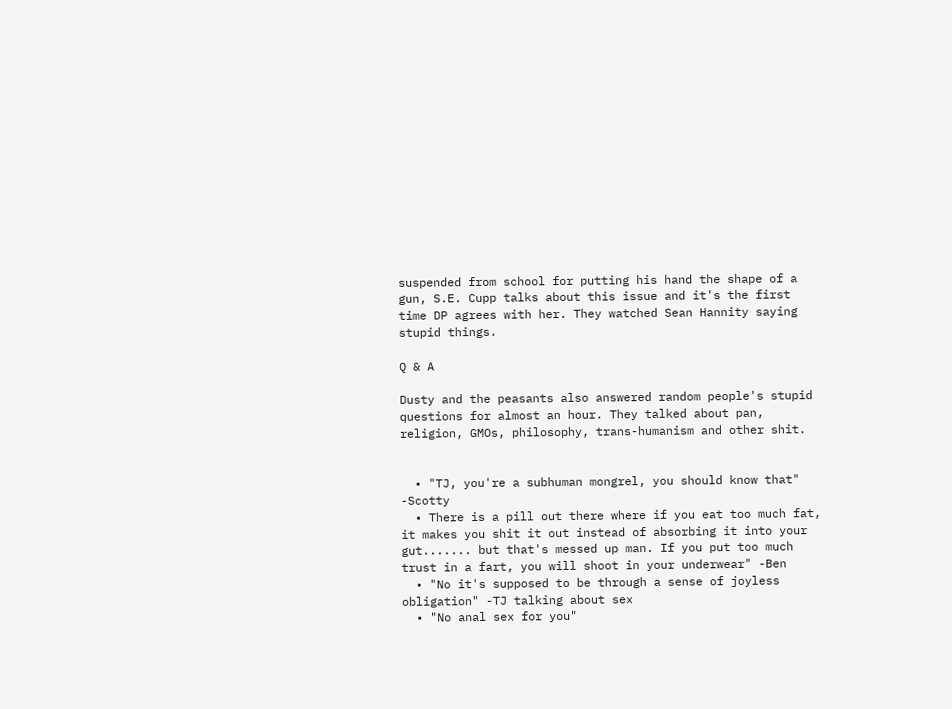suspended from school for putting his hand the shape of a gun, S.E. Cupp talks about this issue and it's the first time DP agrees with her. They watched Sean Hannity saying stupid things.

Q & A

Dusty and the peasants also answered random people's stupid questions for almost an hour. They talked about pan, religion, GMOs, philosophy, trans-humanism and other shit.


  • "TJ, you're a subhuman mongrel, you should know that" -Scotty
  • There is a pill out there where if you eat too much fat, it makes you shit it out instead of absorbing it into your gut....... but that's messed up man. If you put too much trust in a fart, you will shoot in your underwear" -Ben
  • "No it's supposed to be through a sense of joyless obligation" -TJ talking about sex
  • "No anal sex for you"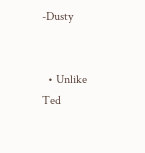-Dusty


  • Unlike Ted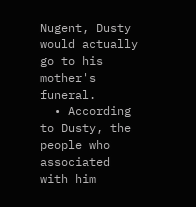Nugent, Dusty would actually go to his mother's funeral.
  • According to Dusty, the people who associated with him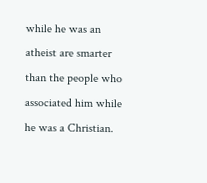while he was an atheist are smarter than the people who associated him while he was a Christian.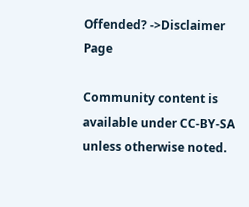Offended? ->Disclaimer Page

Community content is available under CC-BY-SA unless otherwise noted.